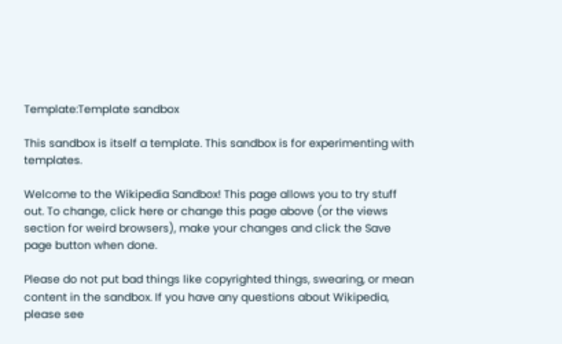Template:Template sandbox

This sandbox is itself a template. This sandbox is for experimenting with templates.

Welcome to the Wikipedia Sandbox! This page allows you to try stuff out. To change, click here or change this page above (or the views section for weird browsers), make your changes and click the Save page button when done.

Please do not put bad things like copyrighted things, swearing, or mean content in the sandbox. If you have any questions about Wikipedia, please see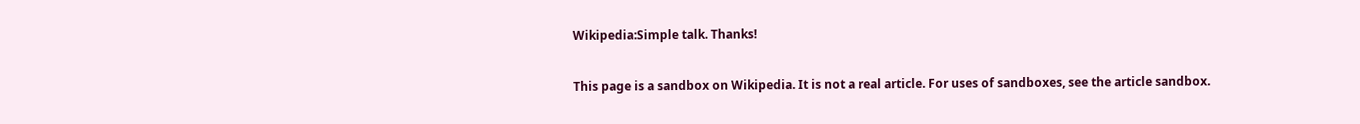Wikipedia:Simple talk. Thanks!

This page is a sandbox on Wikipedia. It is not a real article. For uses of sandboxes, see the article sandbox.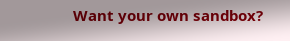Want your own sandbox?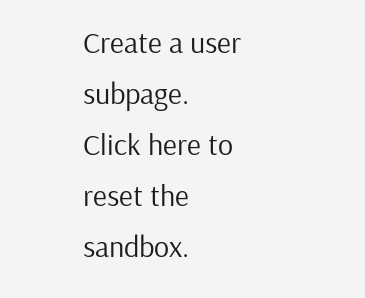Create a user subpage.
Click here to reset the sandbox.